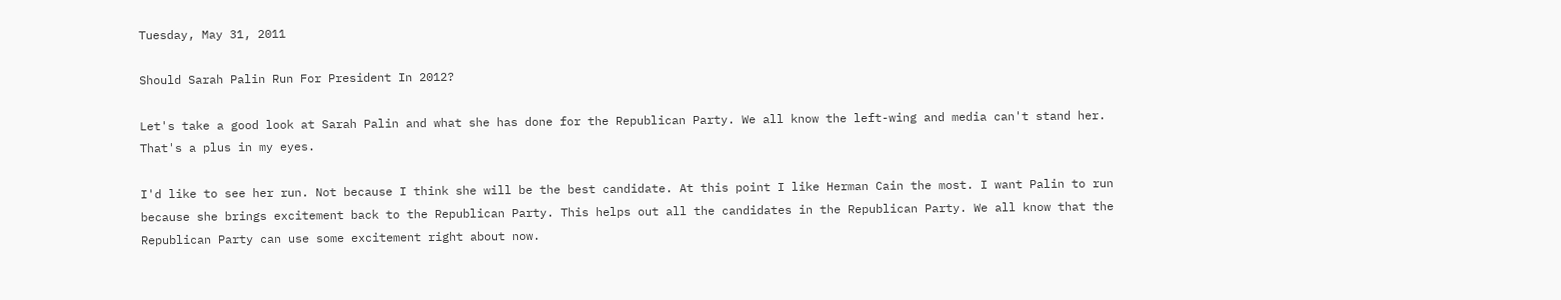Tuesday, May 31, 2011

Should Sarah Palin Run For President In 2012?

Let's take a good look at Sarah Palin and what she has done for the Republican Party. We all know the left-wing and media can't stand her. That's a plus in my eyes.

I'd like to see her run. Not because I think she will be the best candidate. At this point I like Herman Cain the most. I want Palin to run because she brings excitement back to the Republican Party. This helps out all the candidates in the Republican Party. We all know that the Republican Party can use some excitement right about now.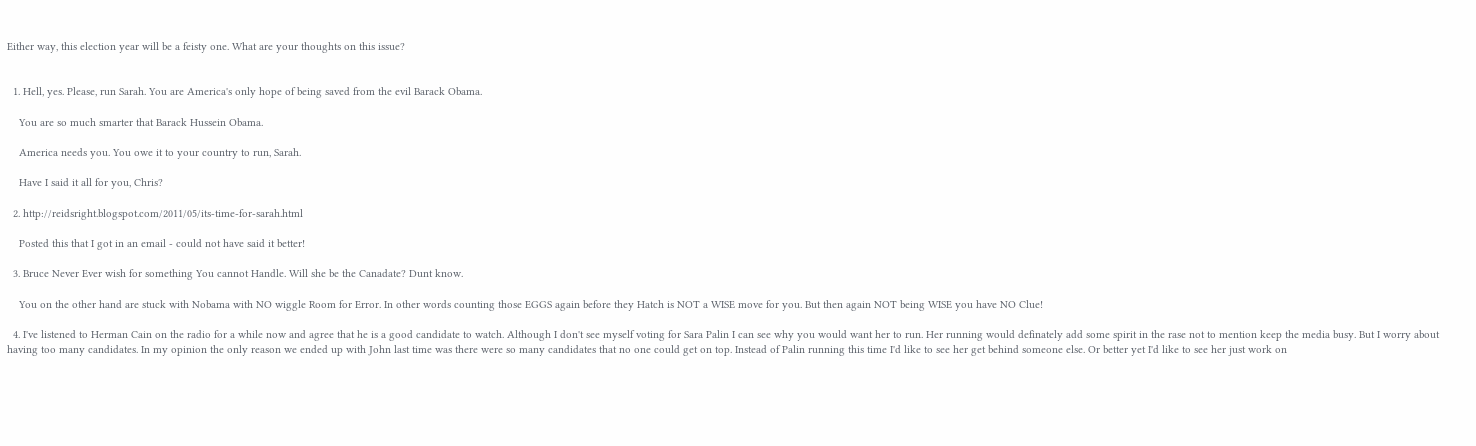Either way, this election year will be a feisty one. What are your thoughts on this issue?


  1. Hell, yes. Please, run Sarah. You are America's only hope of being saved from the evil Barack Obama.

    You are so much smarter that Barack Hussein Obama.

    America needs you. You owe it to your country to run, Sarah.

    Have I said it all for you, Chris?

  2. http://reidsright.blogspot.com/2011/05/its-time-for-sarah.html

    Posted this that I got in an email - could not have said it better!

  3. Bruce Never Ever wish for something You cannot Handle. Will she be the Canadate? Dunt know.

    You on the other hand are stuck with Nobama with NO wiggle Room for Error. In other words counting those EGGS again before they Hatch is NOT a WISE move for you. But then again NOT being WISE you have NO Clue!

  4. I've listened to Herman Cain on the radio for a while now and agree that he is a good candidate to watch. Although I don't see myself voting for Sara Palin I can see why you would want her to run. Her running would definately add some spirit in the rase not to mention keep the media busy. But I worry about having too many candidates. In my opinion the only reason we ended up with John last time was there were so many candidates that no one could get on top. Instead of Palin running this time I'd like to see her get behind someone else. Or better yet I'd like to see her just work on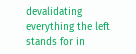devalidating everything the left stands for in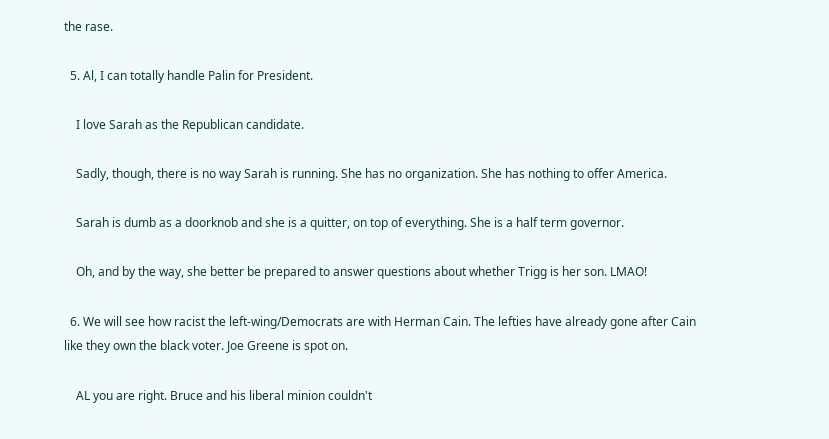the rase.

  5. Al, I can totally handle Palin for President.

    I love Sarah as the Republican candidate.

    Sadly, though, there is no way Sarah is running. She has no organization. She has nothing to offer America.

    Sarah is dumb as a doorknob and she is a quitter, on top of everything. She is a half term governor.

    Oh, and by the way, she better be prepared to answer questions about whether Trigg is her son. LMAO!

  6. We will see how racist the left-wing/Democrats are with Herman Cain. The lefties have already gone after Cain like they own the black voter. Joe Greene is spot on.

    AL you are right. Bruce and his liberal minion couldn't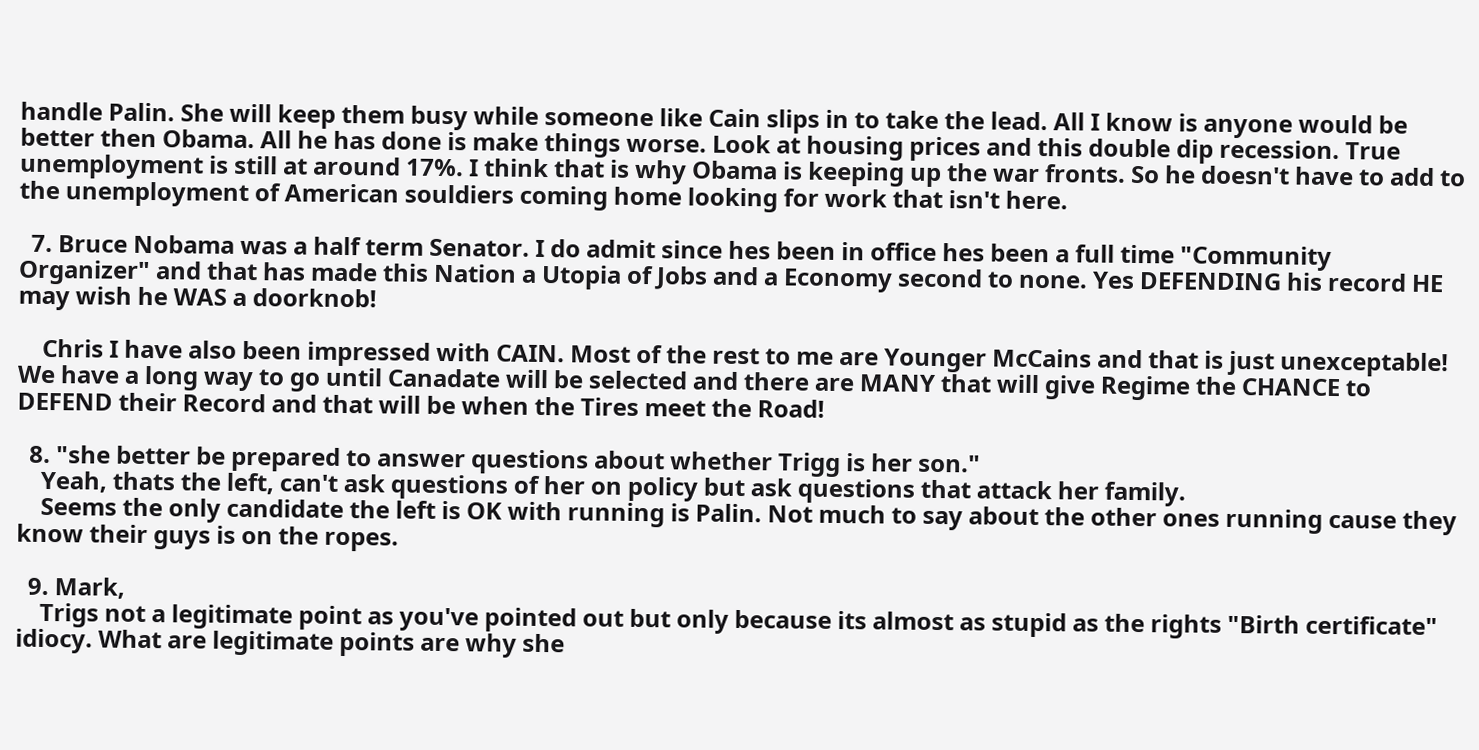handle Palin. She will keep them busy while someone like Cain slips in to take the lead. All I know is anyone would be better then Obama. All he has done is make things worse. Look at housing prices and this double dip recession. True unemployment is still at around 17%. I think that is why Obama is keeping up the war fronts. So he doesn't have to add to the unemployment of American souldiers coming home looking for work that isn't here.

  7. Bruce Nobama was a half term Senator. I do admit since hes been in office hes been a full time "Community Organizer" and that has made this Nation a Utopia of Jobs and a Economy second to none. Yes DEFENDING his record HE may wish he WAS a doorknob!

    Chris I have also been impressed with CAIN. Most of the rest to me are Younger McCains and that is just unexceptable! We have a long way to go until Canadate will be selected and there are MANY that will give Regime the CHANCE to DEFEND their Record and that will be when the Tires meet the Road!

  8. "she better be prepared to answer questions about whether Trigg is her son."
    Yeah, thats the left, can't ask questions of her on policy but ask questions that attack her family.
    Seems the only candidate the left is OK with running is Palin. Not much to say about the other ones running cause they know their guys is on the ropes.

  9. Mark,
    Trigs not a legitimate point as you've pointed out but only because its almost as stupid as the rights "Birth certificate" idiocy. What are legitimate points are why she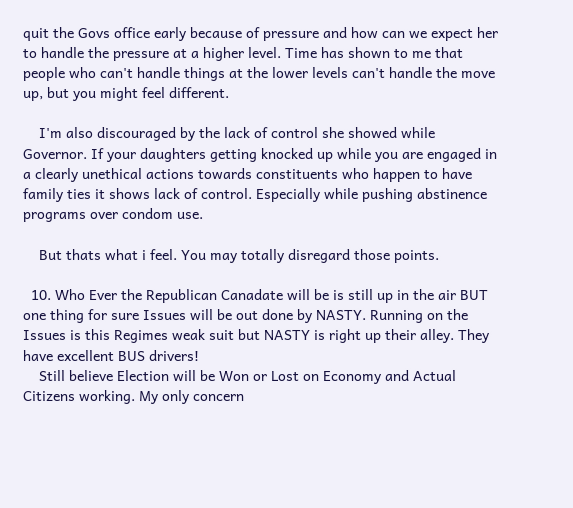quit the Govs office early because of pressure and how can we expect her to handle the pressure at a higher level. Time has shown to me that people who can't handle things at the lower levels can't handle the move up, but you might feel different.

    I'm also discouraged by the lack of control she showed while Governor. If your daughters getting knocked up while you are engaged in a clearly unethical actions towards constituents who happen to have family ties it shows lack of control. Especially while pushing abstinence programs over condom use.

    But thats what i feel. You may totally disregard those points.

  10. Who Ever the Republican Canadate will be is still up in the air BUT one thing for sure Issues will be out done by NASTY. Running on the Issues is this Regimes weak suit but NASTY is right up their alley. They have excellent BUS drivers!
    Still believe Election will be Won or Lost on Economy and Actual Citizens working. My only concern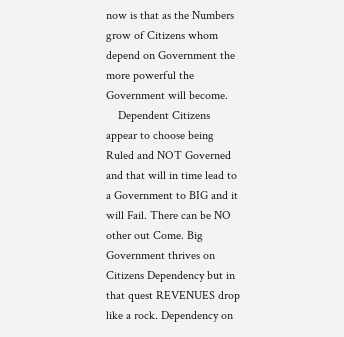now is that as the Numbers grow of Citizens whom depend on Government the more powerful the Government will become.
    Dependent Citizens appear to choose being Ruled and NOT Governed and that will in time lead to a Government to BIG and it will Fail. There can be NO other out Come. Big Government thrives on Citizens Dependency but in that quest REVENUES drop like a rock. Dependency on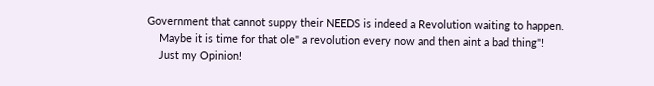Government that cannot suppy their NEEDS is indeed a Revolution waiting to happen.
    Maybe it is time for that ole" a revolution every now and then aint a bad thing"!
    Just my Opinion!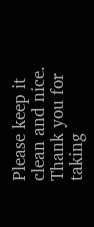Please keep it clean and nice. Thank you for taking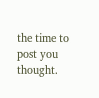the time to post you thought.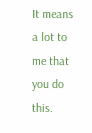It means a lot to me that you do this.